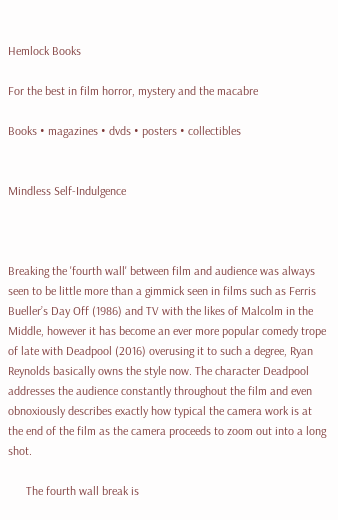Hemlock Books

For the best in film horror, mystery and the macabre

Books • magazines • dvds • posters • collectibles


Mindless Self-Indulgence



Breaking the 'fourth wall' between film and audience was always seen to be little more than a gimmick seen in films such as Ferris Bueller’s Day Off (1986) and TV with the likes of Malcolm in the Middle, however it has become an ever more popular comedy trope of late with Deadpool (2016) overusing it to such a degree, Ryan Reynolds basically owns the style now. The character Deadpool addresses the audience constantly throughout the film and even obnoxiously describes exactly how typical the camera work is at the end of the film as the camera proceeds to zoom out into a long shot.

      The fourth wall break is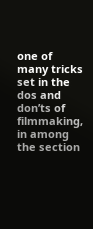one of many tricks set in the dos and don’ts of filmmaking, in among the section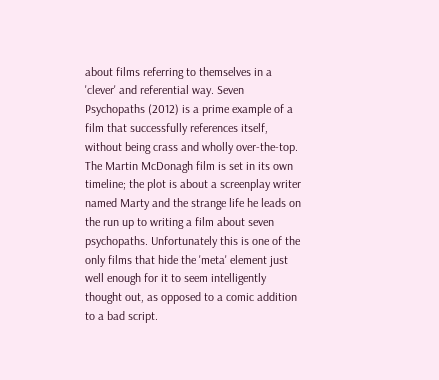about films referring to themselves in a 'clever' and referential way. Seven Psychopaths (2012) is a prime example of a film that successfully references itself, without being crass and wholly over-the-top. The Martin McDonagh film is set in its own timeline; the plot is about a screenplay writer named Marty and the strange life he leads on the run up to writing a film about seven psychopaths. Unfortunately this is one of the only films that hide the 'meta' element just well enough for it to seem intelligently thought out, as opposed to a comic addition to a bad script.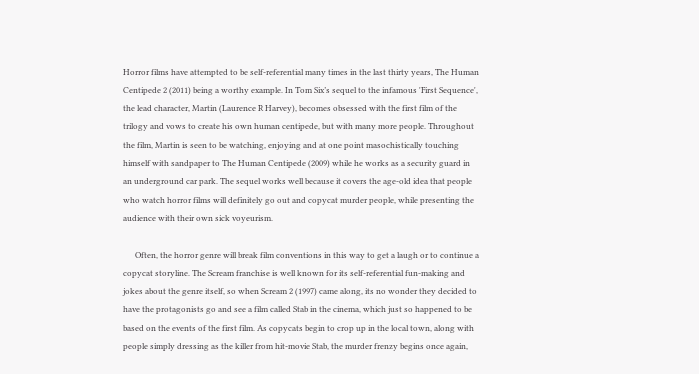Horror films have attempted to be self-referential many times in the last thirty years, The Human Centipede 2 (2011) being a worthy example. In Tom Six’s sequel to the infamous 'First Sequence', the lead character, Martin (Laurence R Harvey), becomes obsessed with the first film of the trilogy and vows to create his own human centipede, but with many more people. Throughout the film, Martin is seen to be watching, enjoying and at one point masochistically touching himself with sandpaper to The Human Centipede (2009) while he works as a security guard in an underground car park. The sequel works well because it covers the age-old idea that people who watch horror films will definitely go out and copycat murder people, while presenting the audience with their own sick voyeurism.

      Often, the horror genre will break film conventions in this way to get a laugh or to continue a copycat storyline. The Scream franchise is well known for its self-referential fun-making and jokes about the genre itself, so when Scream 2 (1997) came along, its no wonder they decided to have the protagonists go and see a film called Stab in the cinema, which just so happened to be based on the events of the first film. As copycats begin to crop up in the local town, along with people simply dressing as the killer from hit-movie Stab, the murder frenzy begins once again,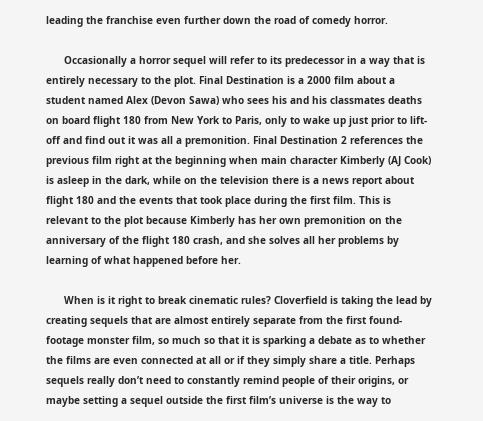leading the franchise even further down the road of comedy horror.

      Occasionally a horror sequel will refer to its predecessor in a way that is entirely necessary to the plot. Final Destination is a 2000 film about a student named Alex (Devon Sawa) who sees his and his classmates deaths on board flight 180 from New York to Paris, only to wake up just prior to lift-off and find out it was all a premonition. Final Destination 2 references the previous film right at the beginning when main character Kimberly (AJ Cook) is asleep in the dark, while on the television there is a news report about flight 180 and the events that took place during the first film. This is relevant to the plot because Kimberly has her own premonition on the anniversary of the flight 180 crash, and she solves all her problems by learning of what happened before her.

      When is it right to break cinematic rules? Cloverfield is taking the lead by creating sequels that are almost entirely separate from the first found-footage monster film, so much so that it is sparking a debate as to whether the films are even connected at all or if they simply share a title. Perhaps sequels really don’t need to constantly remind people of their origins, or maybe setting a sequel outside the first film’s universe is the way to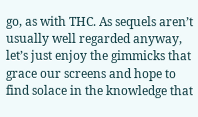go, as with THC. As sequels aren’t usually well regarded anyway, let’s just enjoy the gimmicks that grace our screens and hope to find solace in the knowledge that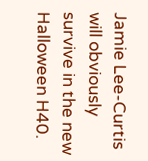Jamie Lee-Curtis will obviously survive in the new Halloween H40.